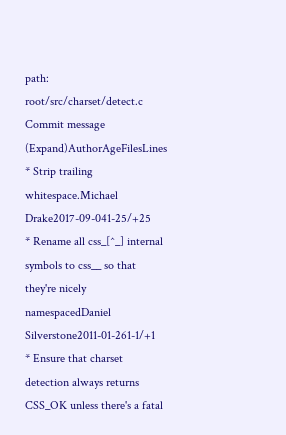path: root/src/charset/detect.c
Commit message (Expand)AuthorAgeFilesLines
* Strip trailing whitespace.Michael Drake2017-09-041-25/+25
* Rename all css_[^_] internal symbols to css__ so that they're nicely namespacedDaniel Silverstone2011-01-261-1/+1
* Ensure that charset detection always returns CSS_OK unless there's a fatal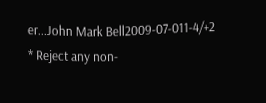er...John Mark Bell2009-07-011-4/+2
* Reject any non-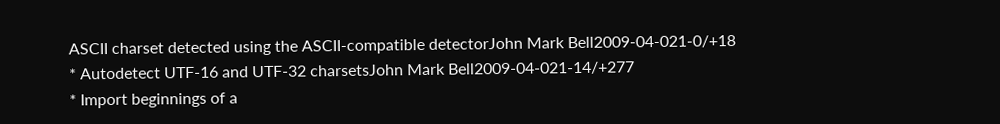ASCII charset detected using the ASCII-compatible detectorJohn Mark Bell2009-04-021-0/+18
* Autodetect UTF-16 and UTF-32 charsetsJohn Mark Bell2009-04-021-14/+277
* Import beginnings of a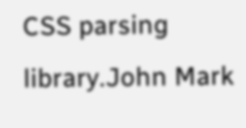CSS parsing library.John Mark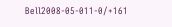Bell2008-05-011-0/+161